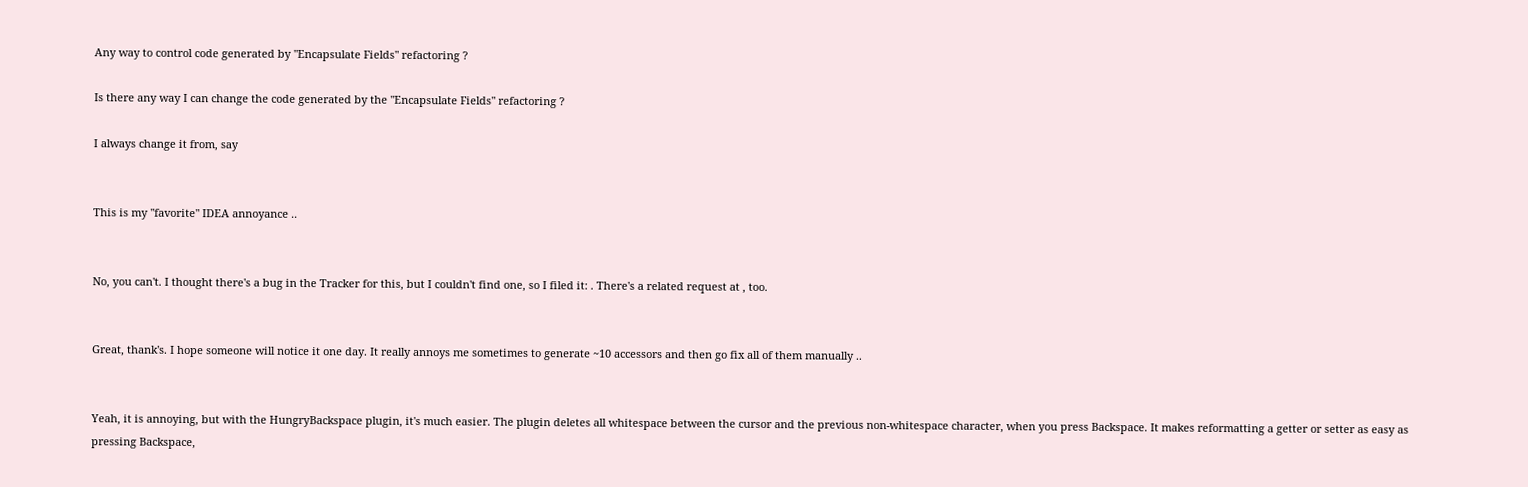Any way to control code generated by "Encapsulate Fields" refactoring ?

Is there any way I can change the code generated by the "Encapsulate Fields" refactoring ?

I always change it from, say


This is my "favorite" IDEA annoyance ..


No, you can't. I thought there's a bug in the Tracker for this, but I couldn't find one, so I filed it: . There's a related request at , too.


Great, thank's. I hope someone will notice it one day. It really annoys me sometimes to generate ~10 accessors and then go fix all of them manually ..


Yeah, it is annoying, but with the HungryBackspace plugin, it's much easier. The plugin deletes all whitespace between the cursor and the previous non-whitespace character, when you press Backspace. It makes reformatting a getter or setter as easy as pressing Backspace,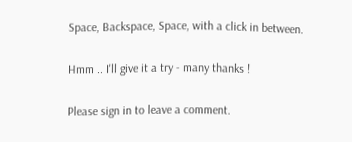Space, Backspace, Space, with a click in between.


Hmm .. I'll give it a try - many thanks !


Please sign in to leave a comment.